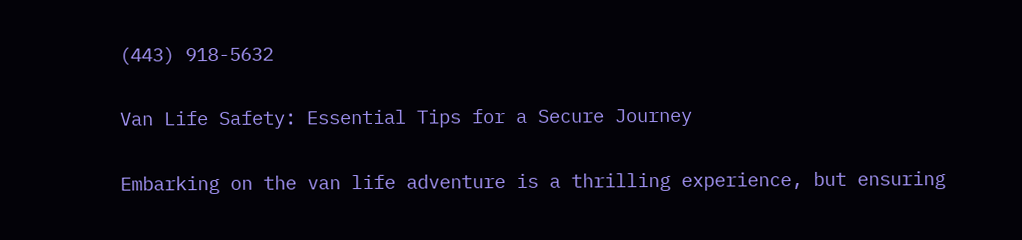(443) 918-5632

Van Life Safety: Essential Tips for a Secure Journey

Embarking on the van life adventure is a thrilling experience, but ensuring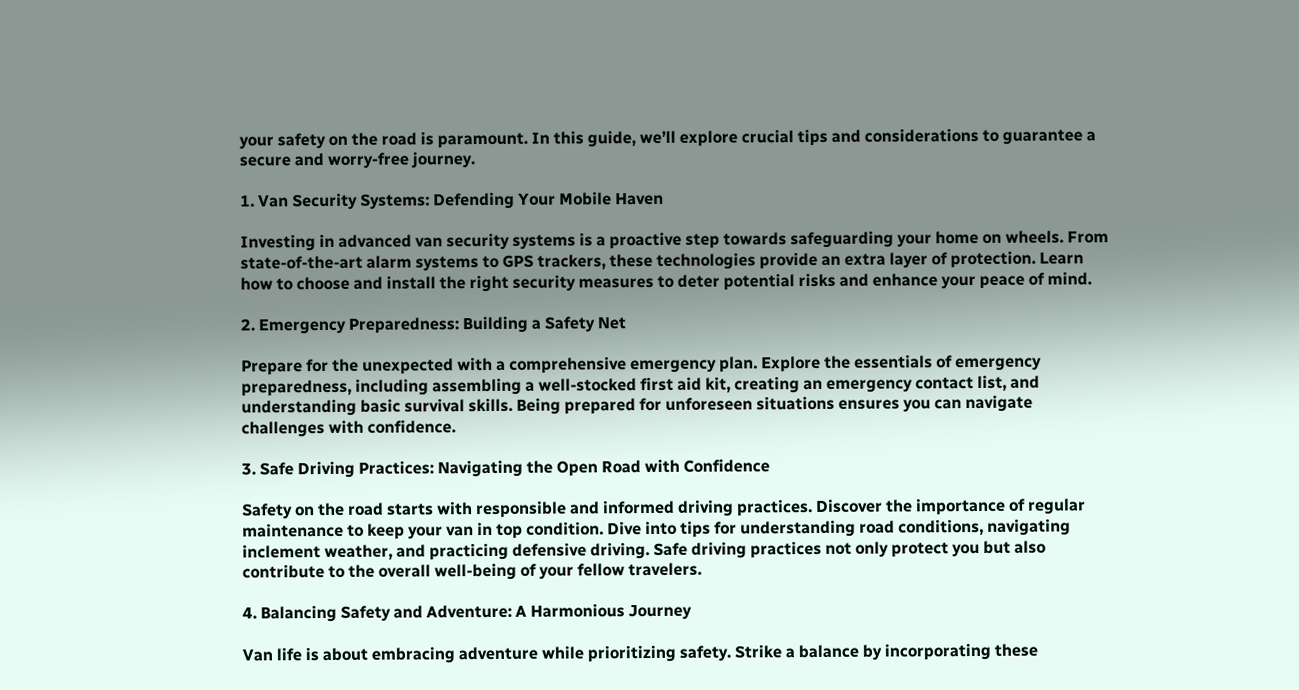your safety on the road is paramount. In this guide, we’ll explore crucial tips and considerations to guarantee a secure and worry-free journey.

1. Van Security Systems: Defending Your Mobile Haven

Investing in advanced van security systems is a proactive step towards safeguarding your home on wheels. From state-of-the-art alarm systems to GPS trackers, these technologies provide an extra layer of protection. Learn how to choose and install the right security measures to deter potential risks and enhance your peace of mind.

2. Emergency Preparedness: Building a Safety Net

Prepare for the unexpected with a comprehensive emergency plan. Explore the essentials of emergency preparedness, including assembling a well-stocked first aid kit, creating an emergency contact list, and understanding basic survival skills. Being prepared for unforeseen situations ensures you can navigate challenges with confidence.

3. Safe Driving Practices: Navigating the Open Road with Confidence

Safety on the road starts with responsible and informed driving practices. Discover the importance of regular maintenance to keep your van in top condition. Dive into tips for understanding road conditions, navigating inclement weather, and practicing defensive driving. Safe driving practices not only protect you but also contribute to the overall well-being of your fellow travelers.

4. Balancing Safety and Adventure: A Harmonious Journey

Van life is about embracing adventure while prioritizing safety. Strike a balance by incorporating these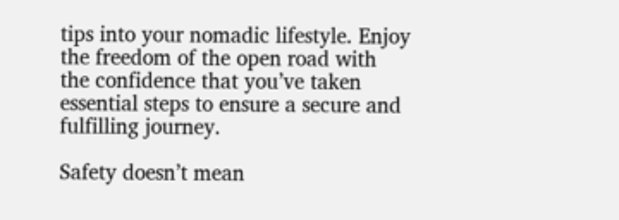tips into your nomadic lifestyle. Enjoy the freedom of the open road with the confidence that you’ve taken essential steps to ensure a secure and fulfilling journey.

Safety doesn’t mean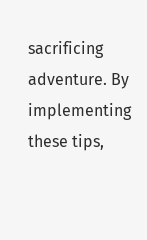sacrificing adventure. By implementing these tips,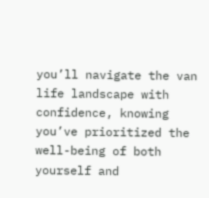you’ll navigate the van life landscape with confidence, knowing you’ve prioritized the well-being of both yourself and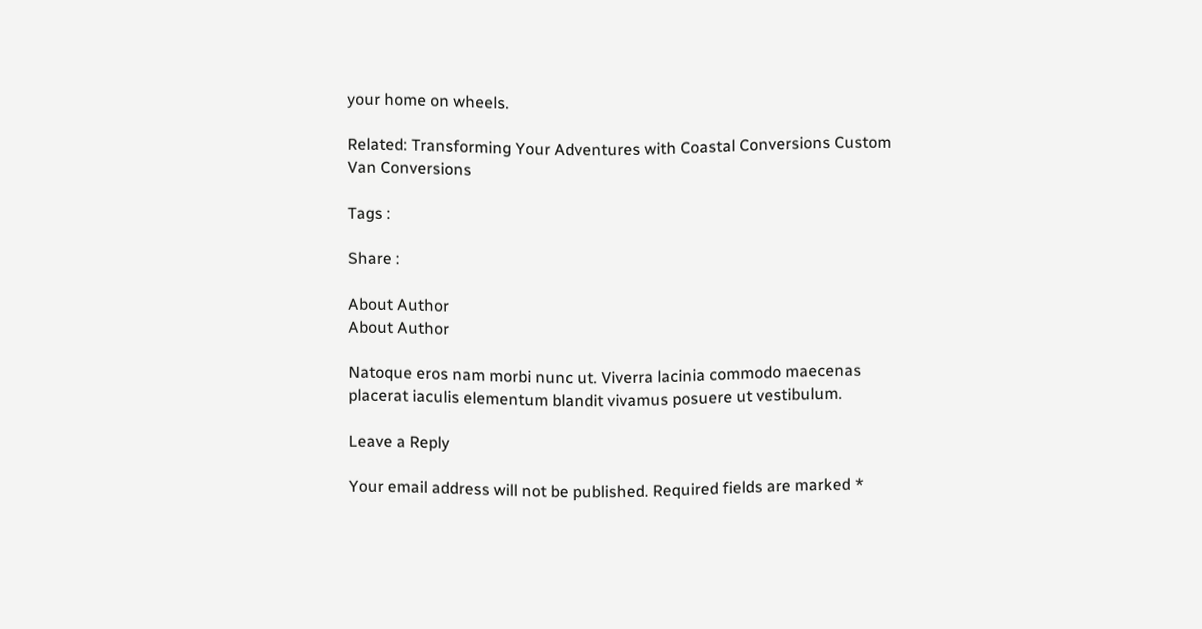your home on wheels.

Related: Transforming Your Adventures with Coastal Conversions Custom Van Conversions

Tags :

Share :

About Author
About Author

Natoque eros nam morbi nunc ut. Viverra lacinia commodo maecenas placerat iaculis elementum blandit vivamus posuere ut vestibulum.

Leave a Reply

Your email address will not be published. Required fields are marked *